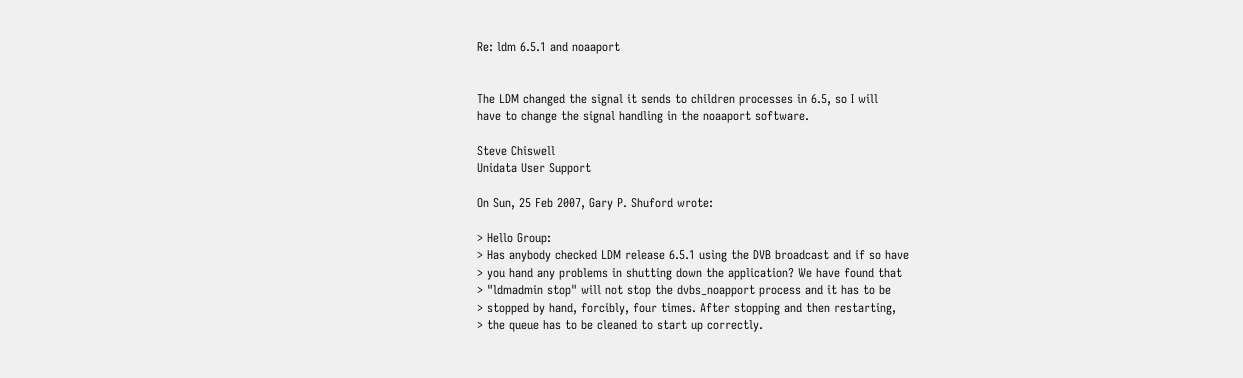Re: ldm 6.5.1 and noaaport


The LDM changed the signal it sends to children processes in 6.5, so I will
have to change the signal handling in the noaaport software.

Steve Chiswell
Unidata User Support

On Sun, 25 Feb 2007, Gary P. Shuford wrote:

> Hello Group:
> Has anybody checked LDM release 6.5.1 using the DVB broadcast and if so have
> you hand any problems in shutting down the application? We have found that
> "ldmadmin stop" will not stop the dvbs_noapport process and it has to be
> stopped by hand, forcibly, four times. After stopping and then restarting,
> the queue has to be cleaned to start up correctly.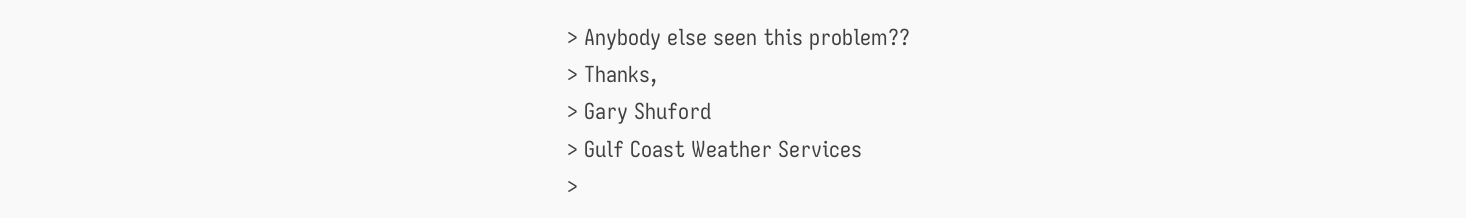> Anybody else seen this problem??
> Thanks,
> Gary Shuford
> Gulf Coast Weather Services
>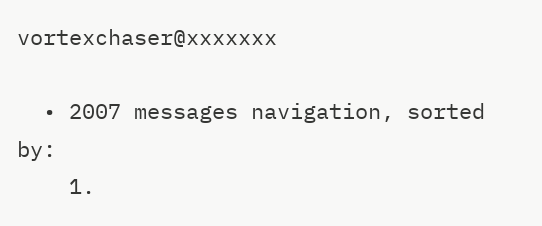vortexchaser@xxxxxxx

  • 2007 messages navigation, sorted by:
    1.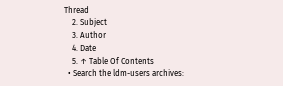Thread
    2. Subject
    3. Author
    4. Date
    5. ↑ Table Of Contents
  • Search the ldm-users archives: